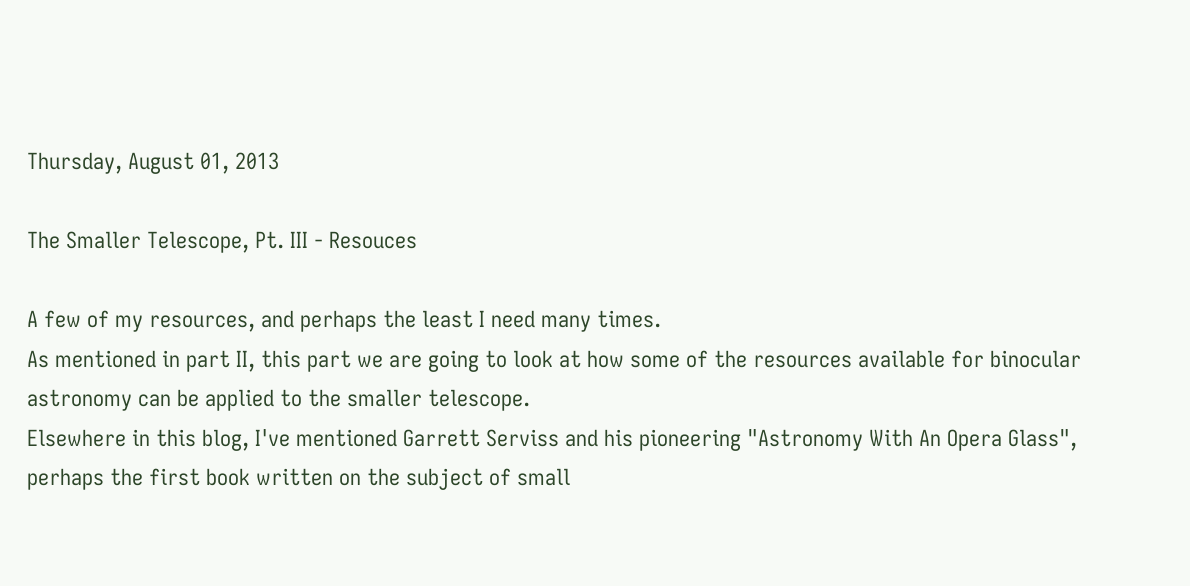Thursday, August 01, 2013

The Smaller Telescope, Pt. III - Resouces

A few of my resources, and perhaps the least I need many times.
As mentioned in part II, this part we are going to look at how some of the resources available for binocular astronomy can be applied to the smaller telescope.
Elsewhere in this blog, I've mentioned Garrett Serviss and his pioneering "Astronomy With An Opera Glass", perhaps the first book written on the subject of small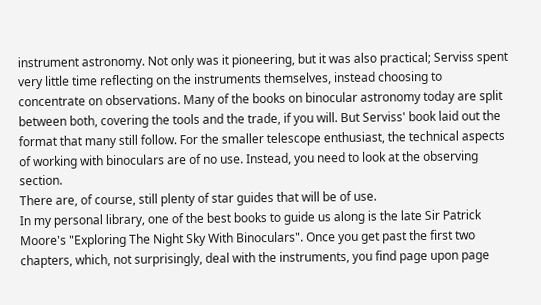instrument astronomy. Not only was it pioneering, but it was also practical; Serviss spent very little time reflecting on the instruments themselves, instead choosing to concentrate on observations. Many of the books on binocular astronomy today are split between both, covering the tools and the trade, if you will. But Serviss' book laid out the format that many still follow. For the smaller telescope enthusiast, the technical aspects of working with binoculars are of no use. Instead, you need to look at the observing section.
There are, of course, still plenty of star guides that will be of use.
In my personal library, one of the best books to guide us along is the late Sir Patrick Moore's "Exploring The Night Sky With Binoculars". Once you get past the first two chapters, which, not surprisingly, deal with the instruments, you find page upon page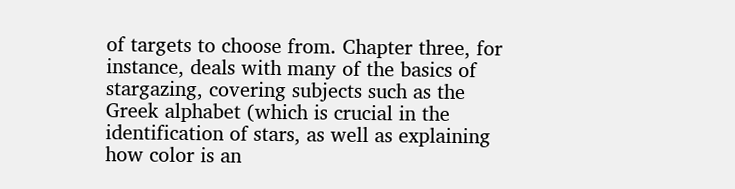of targets to choose from. Chapter three, for instance, deals with many of the basics of stargazing, covering subjects such as the Greek alphabet (which is crucial in the identification of stars, as well as explaining how color is an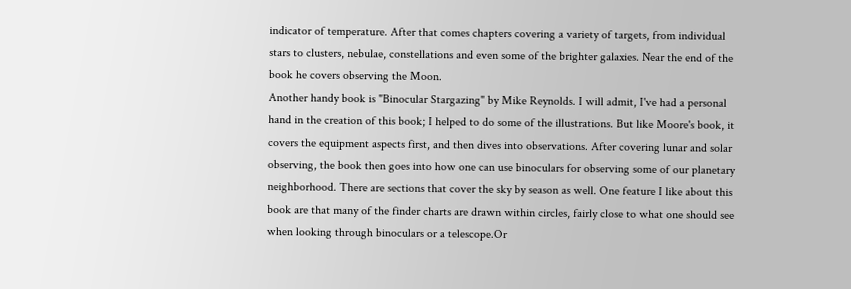indicator of temperature. After that comes chapters covering a variety of targets, from individual stars to clusters, nebulae, constellations and even some of the brighter galaxies. Near the end of the book he covers observing the Moon.
Another handy book is "Binocular Stargazing" by Mike Reynolds. I will admit, I've had a personal hand in the creation of this book; I helped to do some of the illustrations. But like Moore's book, it covers the equipment aspects first, and then dives into observations. After covering lunar and solar observing, the book then goes into how one can use binoculars for observing some of our planetary neighborhood. There are sections that cover the sky by season as well. One feature I like about this book are that many of the finder charts are drawn within circles, fairly close to what one should see when looking through binoculars or a telescope.Or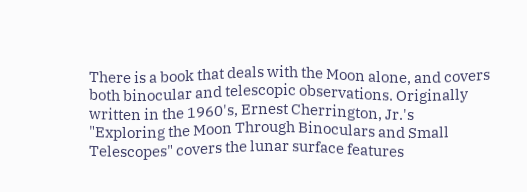There is a book that deals with the Moon alone, and covers both binocular and telescopic observations. Originally written in the 1960's, Ernest Cherrington, Jr.'s "Exploring the Moon Through Binoculars and Small Telescopes" covers the lunar surface features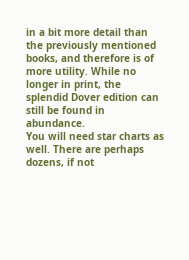in a bit more detail than the previously mentioned books, and therefore is of more utility. While no longer in print, the splendid Dover edition can still be found in abundance.
You will need star charts as well. There are perhaps dozens, if not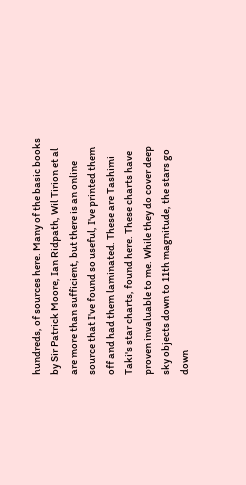hundreds, of sources here. Many of the basic books by Sir Patrick Moore, Ian Ridpath, Wil Tirion et al are more than sufficient, but there is an online source that I've found so useful, I've printed them off and had them laminated. These are Tashimi Taki's star charts, found here. These charts have proven invaluable to me. While they do cover deep sky objects down to 11th magnitude, the stars go down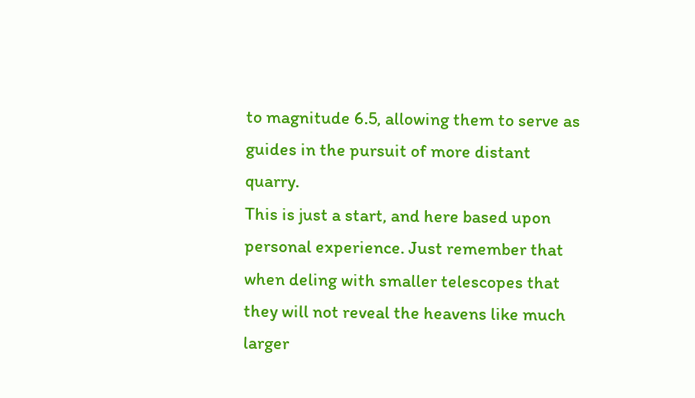to magnitude 6.5, allowing them to serve as guides in the pursuit of more distant quarry.
This is just a start, and here based upon personal experience. Just remember that when deling with smaller telescopes that they will not reveal the heavens like much larger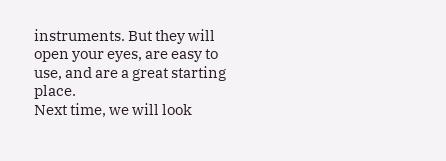instruments. But they will open your eyes, are easy to use, and are a great starting place.
Next time, we will look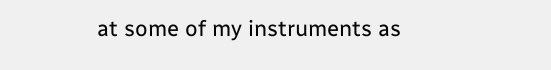at some of my instruments as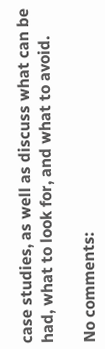case studies, as well as discuss what can be had, what to look for, and what to avoid.

No comments: